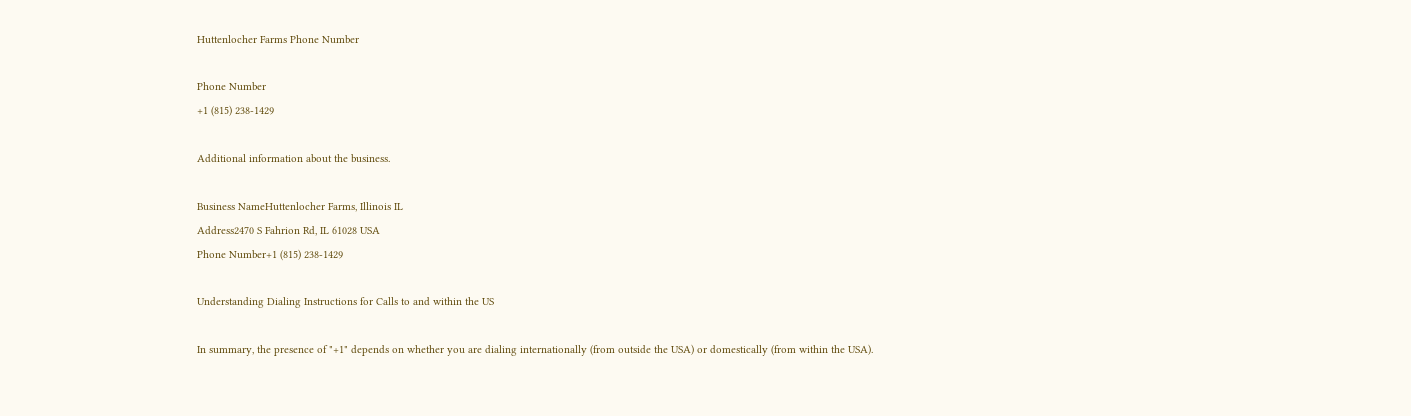Huttenlocher Farms Phone Number

Phone Number
+1 (815) 238-1429

Additional information about the business.

Business NameHuttenlocher Farms, Illinois IL
Address2470 S Fahrion Rd, IL 61028 USA
Phone Number+1 (815) 238-1429

Understanding Dialing Instructions for Calls to and within the US

In summary, the presence of "+1" depends on whether you are dialing internationally (from outside the USA) or domestically (from within the USA).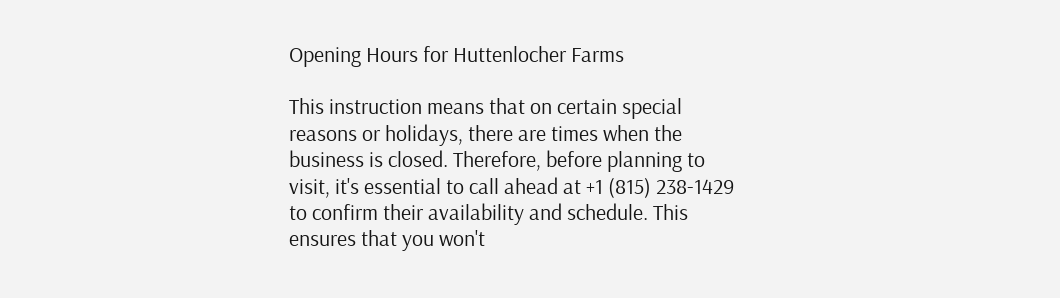Opening Hours for Huttenlocher Farms

This instruction means that on certain special reasons or holidays, there are times when the business is closed. Therefore, before planning to visit, it's essential to call ahead at +1 (815) 238-1429 to confirm their availability and schedule. This ensures that you won't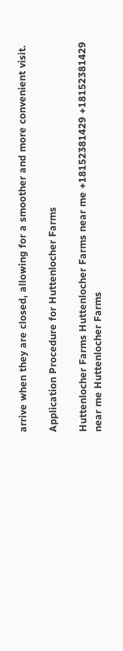arrive when they are closed, allowing for a smoother and more convenient visit.

Application Procedure for Huttenlocher Farms

Huttenlocher Farms Huttenlocher Farms near me +18152381429 +18152381429 near me Huttenlocher Farms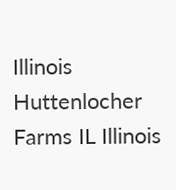Illinois Huttenlocher Farms IL Illinois